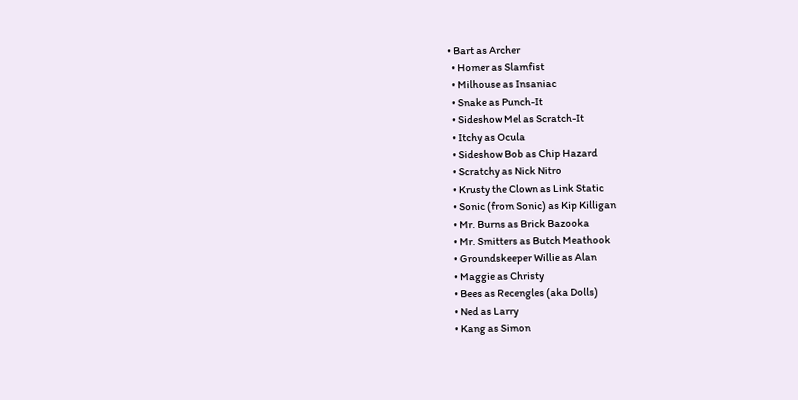• Bart as Archer
  • Homer as Slamfist
  • Milhouse as Insaniac
  • Snake as Punch-It
  • Sideshow Mel as Scratch-It
  • Itchy as Ocula
  • Sideshow Bob as Chip Hazard
  • Scratchy as Nick Nitro
  • Krusty the Clown as Link Static
  • Sonic (from Sonic) as Kip Killigan
  • Mr. Burns as Brick Bazooka
  • Mr. Smitters as Butch Meathook
  • Groundskeeper Willie as Alan
  • Maggie as Christy
  • Bees as Recengles (aka Dolls)
  • Ned as Larry
  • Kang as Simon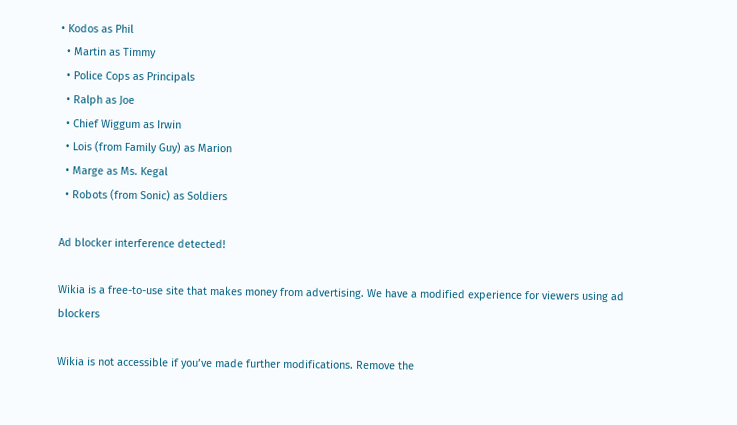• Kodos as Phil
  • Martin as Timmy
  • Police Cops as Principals
  • Ralph as Joe
  • Chief Wiggum as Irwin
  • Lois (from Family Guy) as Marion
  • Marge as Ms. Kegal
  • Robots (from Sonic) as Soldiers

Ad blocker interference detected!

Wikia is a free-to-use site that makes money from advertising. We have a modified experience for viewers using ad blockers

Wikia is not accessible if you’ve made further modifications. Remove the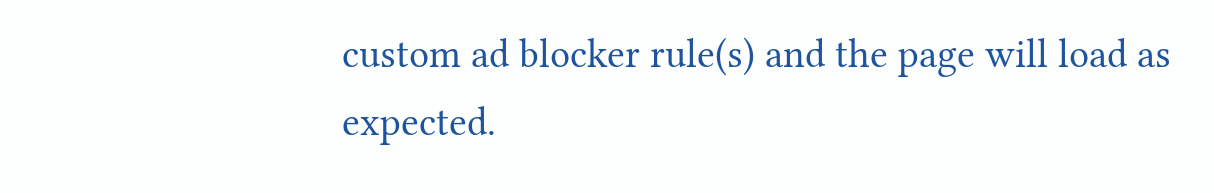custom ad blocker rule(s) and the page will load as expected.